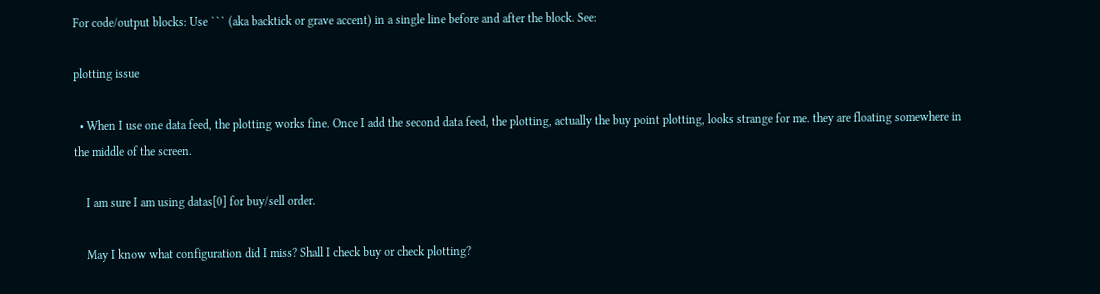For code/output blocks: Use ``` (aka backtick or grave accent) in a single line before and after the block. See:

plotting issue

  • When I use one data feed, the plotting works fine. Once I add the second data feed, the plotting, actually the buy point plotting, looks strange for me. they are floating somewhere in the middle of the screen.

    I am sure I am using datas[0] for buy/sell order.

    May I know what configuration did I miss? Shall I check buy or check plotting?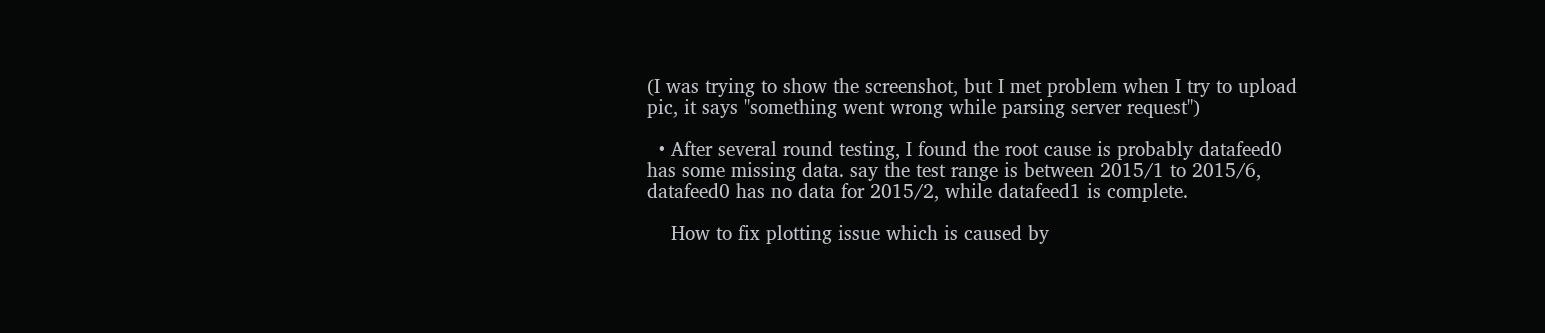(I was trying to show the screenshot, but I met problem when I try to upload pic, it says "something went wrong while parsing server request")

  • After several round testing, I found the root cause is probably datafeed0 has some missing data. say the test range is between 2015/1 to 2015/6, datafeed0 has no data for 2015/2, while datafeed1 is complete.

    How to fix plotting issue which is caused by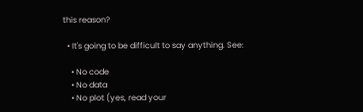this reason?

  • It's going to be difficult to say anything. See:

    • No code
    • No data
    • No plot (yes, read your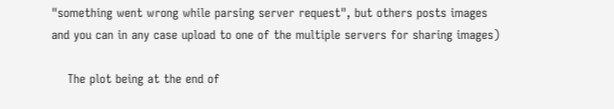"something went wrong while parsing server request", but others posts images and you can in any case upload to one of the multiple servers for sharing images)

    The plot being at the end of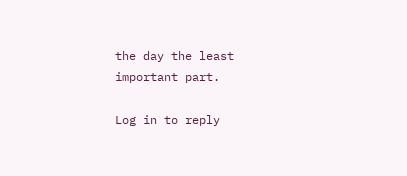the day the least important part.

Log in to reply